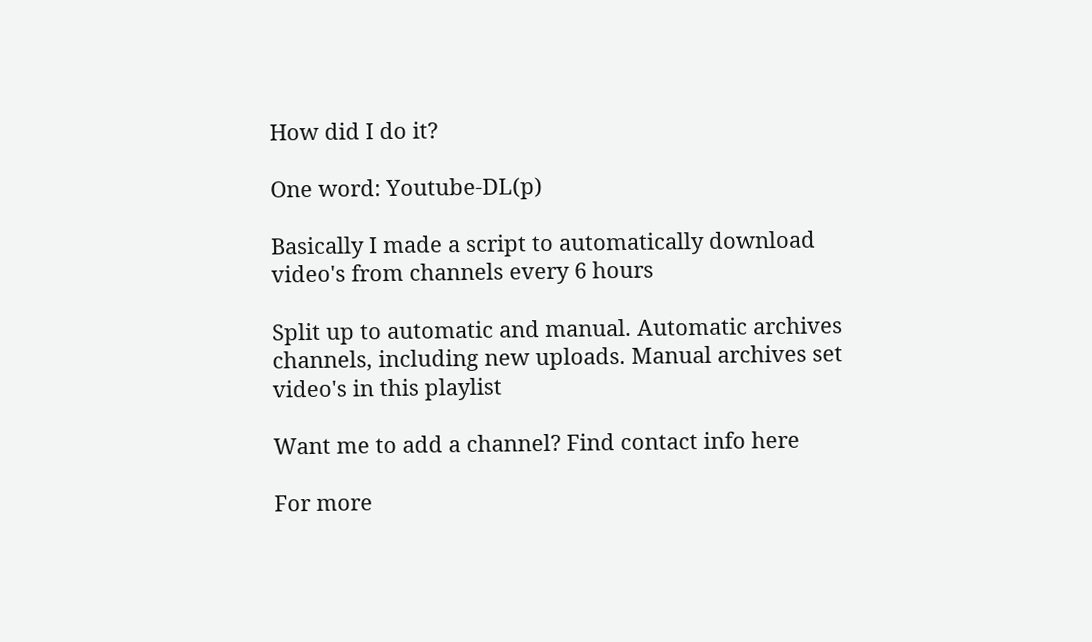How did I do it?

One word: Youtube-DL(p)

Basically I made a script to automatically download video's from channels every 6 hours

Split up to automatic and manual. Automatic archives channels, including new uploads. Manual archives set video's in this playlist

Want me to add a channel? Find contact info here

For more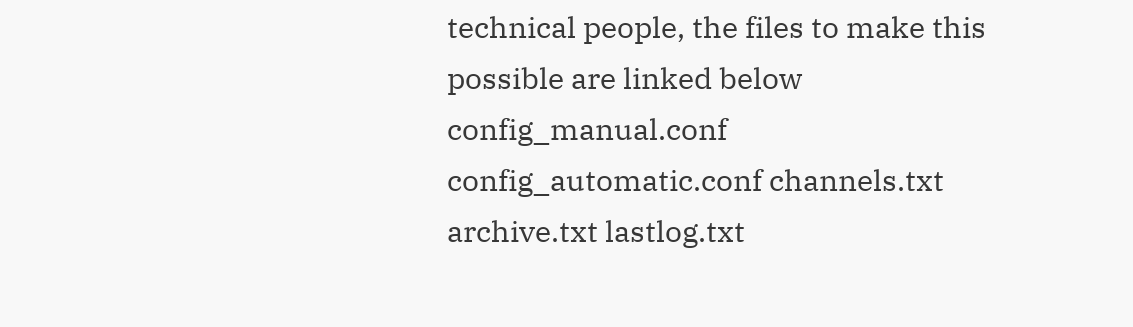technical people, the files to make this possible are linked below config_manual.conf config_automatic.conf channels.txt archive.txt lastlog.txt